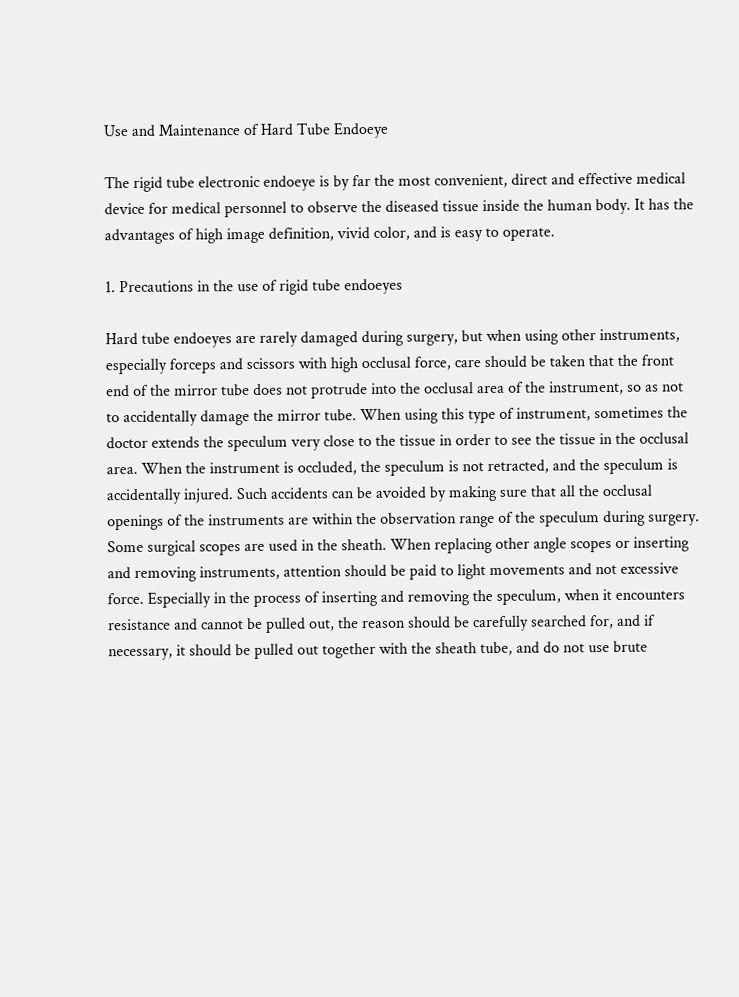Use and Maintenance of Hard Tube Endoeye

The rigid tube electronic endoeye is by far the most convenient, direct and effective medical device for medical personnel to observe the diseased tissue inside the human body. It has the advantages of high image definition, vivid color, and is easy to operate.

1. Precautions in the use of rigid tube endoeyes

Hard tube endoeyes are rarely damaged during surgery, but when using other instruments, especially forceps and scissors with high occlusal force, care should be taken that the front end of the mirror tube does not protrude into the occlusal area of the instrument, so as not to accidentally damage the mirror tube. When using this type of instrument, sometimes the doctor extends the speculum very close to the tissue in order to see the tissue in the occlusal area. When the instrument is occluded, the speculum is not retracted, and the speculum is accidentally injured. Such accidents can be avoided by making sure that all the occlusal openings of the instruments are within the observation range of the speculum during surgery. Some surgical scopes are used in the sheath. When replacing other angle scopes or inserting and removing instruments, attention should be paid to light movements and not excessive force. Especially in the process of inserting and removing the speculum, when it encounters resistance and cannot be pulled out, the reason should be carefully searched for, and if necessary, it should be pulled out together with the sheath tube, and do not use brute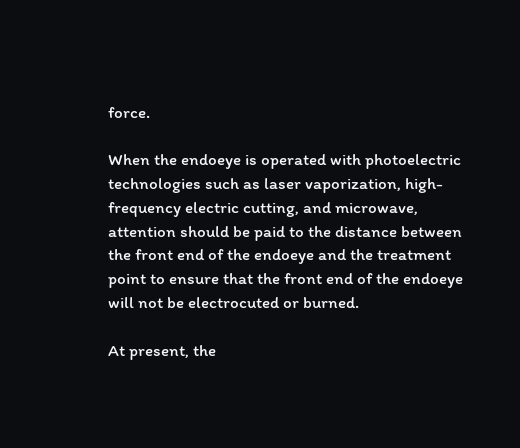force.

When the endoeye is operated with photoelectric technologies such as laser vaporization, high-frequency electric cutting, and microwave, attention should be paid to the distance between the front end of the endoeye and the treatment point to ensure that the front end of the endoeye will not be electrocuted or burned.

At present, the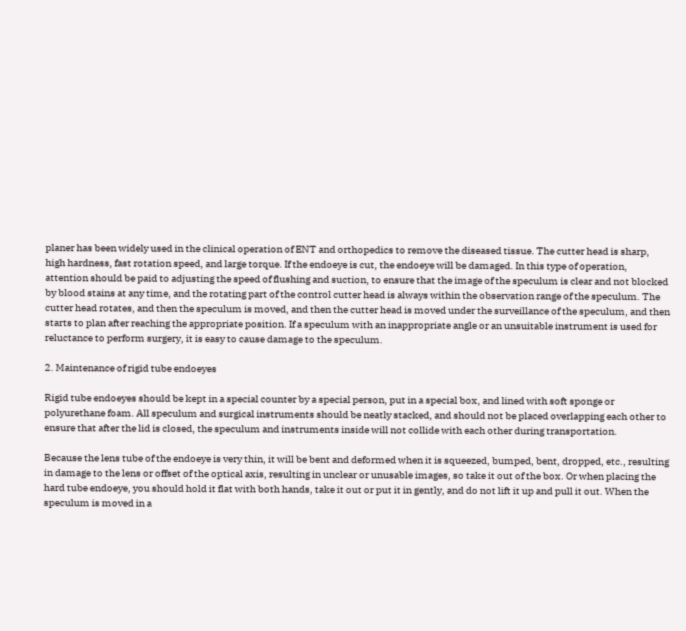planer has been widely used in the clinical operation of ENT and orthopedics to remove the diseased tissue. The cutter head is sharp, high hardness, fast rotation speed, and large torque. If the endoeye is cut, the endoeye will be damaged. In this type of operation, attention should be paid to adjusting the speed of flushing and suction, to ensure that the image of the speculum is clear and not blocked by blood stains at any time, and the rotating part of the control cutter head is always within the observation range of the speculum. The cutter head rotates, and then the speculum is moved, and then the cutter head is moved under the surveillance of the speculum, and then starts to plan after reaching the appropriate position. If a speculum with an inappropriate angle or an unsuitable instrument is used for reluctance to perform surgery, it is easy to cause damage to the speculum.

2. Maintenance of rigid tube endoeyes

Rigid tube endoeyes should be kept in a special counter by a special person, put in a special box, and lined with soft sponge or polyurethane foam. All speculum and surgical instruments should be neatly stacked, and should not be placed overlapping each other to ensure that after the lid is closed, the speculum and instruments inside will not collide with each other during transportation.

Because the lens tube of the endoeye is very thin, it will be bent and deformed when it is squeezed, bumped, bent, dropped, etc., resulting in damage to the lens or offset of the optical axis, resulting in unclear or unusable images, so take it out of the box. Or when placing the hard tube endoeye, you should hold it flat with both hands, take it out or put it in gently, and do not lift it up and pull it out. When the speculum is moved in a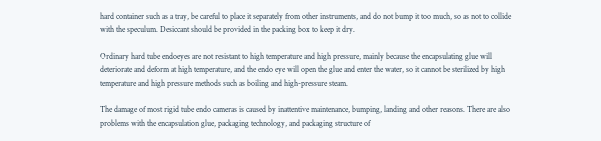hard container such as a tray, be careful to place it separately from other instruments, and do not bump it too much, so as not to collide with the speculum. Desiccant should be provided in the packing box to keep it dry.

Ordinary hard tube endoeyes are not resistant to high temperature and high pressure, mainly because the encapsulating glue will deteriorate and deform at high temperature, and the endo eye will open the glue and enter the water, so it cannot be sterilized by high temperature and high pressure methods such as boiling and high-pressure steam.

The damage of most rigid tube endo cameras is caused by inattentive maintenance, bumping, landing and other reasons. There are also problems with the encapsulation glue, packaging technology, and packaging structure of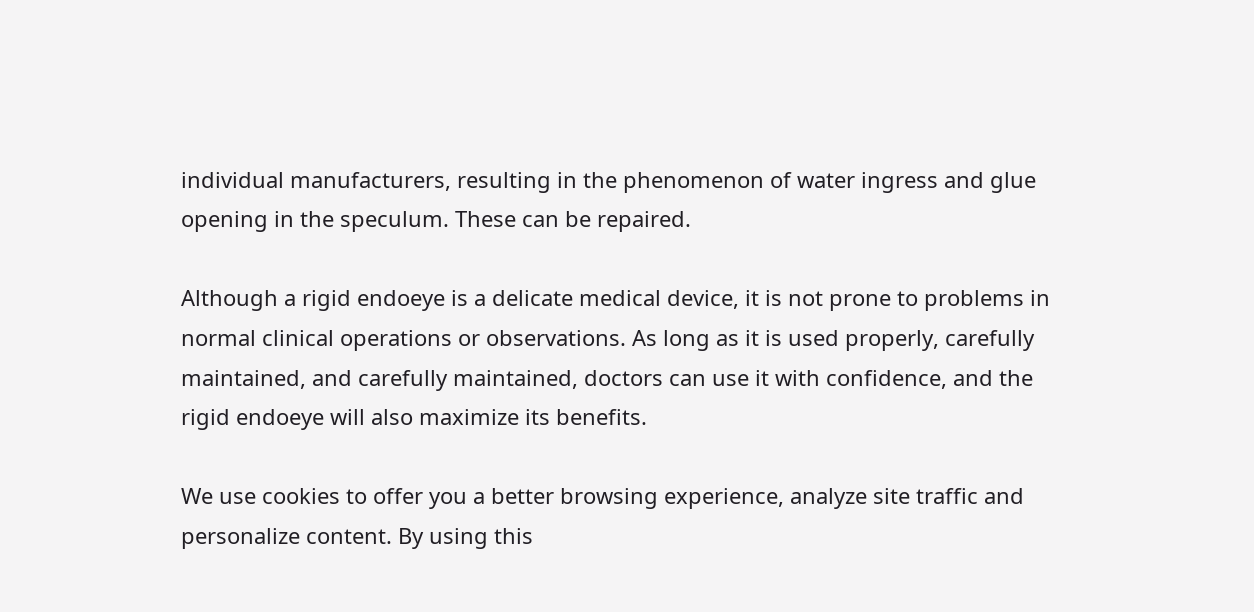individual manufacturers, resulting in the phenomenon of water ingress and glue opening in the speculum. These can be repaired.

Although a rigid endoeye is a delicate medical device, it is not prone to problems in normal clinical operations or observations. As long as it is used properly, carefully maintained, and carefully maintained, doctors can use it with confidence, and the rigid endoeye will also maximize its benefits.

We use cookies to offer you a better browsing experience, analyze site traffic and personalize content. By using this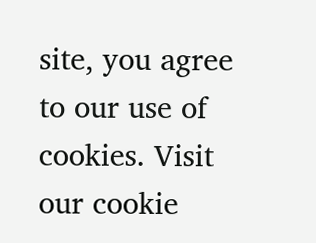site, you agree to our use of cookies. Visit our cookie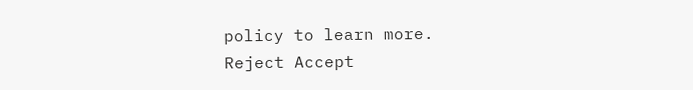policy to learn more.
Reject Accept